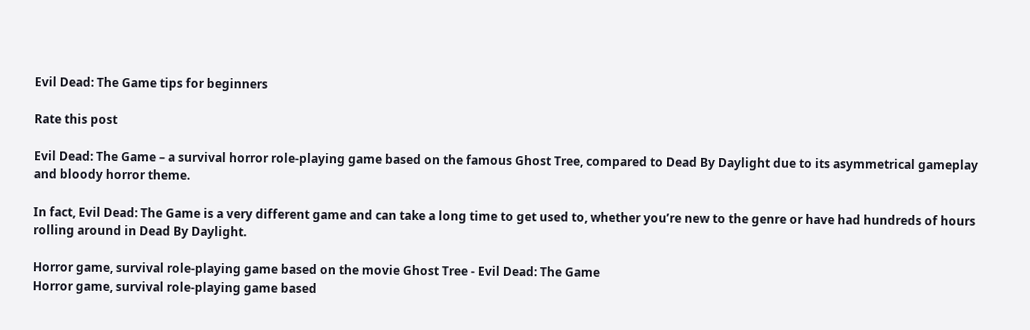Evil Dead: The Game tips for beginners

Rate this post

Evil Dead: The Game – a survival horror role-playing game based on the famous Ghost Tree, compared to Dead By Daylight due to its asymmetrical gameplay and bloody horror theme.

In fact, Evil Dead: The Game is a very different game and can take a long time to get used to, whether you’re new to the genre or have had hundreds of hours rolling around in Dead By Daylight.

Horror game, survival role-playing game based on the movie Ghost Tree - Evil Dead: The Game
Horror game, survival role-playing game based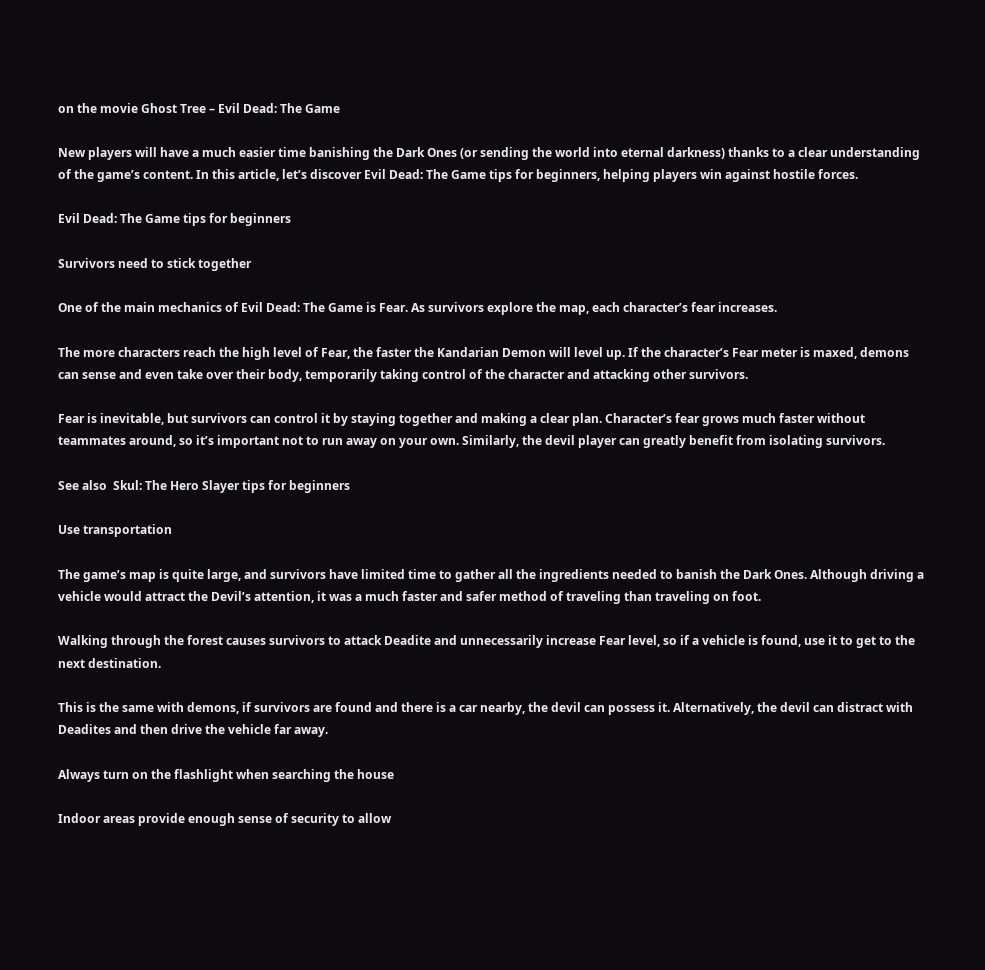on the movie Ghost Tree – Evil Dead: The Game

New players will have a much easier time banishing the Dark Ones (or sending the world into eternal darkness) thanks to a clear understanding of the game’s content. In this article, let’s discover Evil Dead: The Game tips for beginners, helping players win against hostile forces.

Evil Dead: The Game tips for beginners

Survivors need to stick together

One of the main mechanics of Evil Dead: The Game is Fear. As survivors explore the map, each character’s fear increases.

The more characters reach the high level of Fear, the faster the Kandarian Demon will level up. If the character’s Fear meter is maxed, demons can sense and even take over their body, temporarily taking control of the character and attacking other survivors.

Fear is inevitable, but survivors can control it by staying together and making a clear plan. Character’s fear grows much faster without teammates around, so it’s important not to run away on your own. Similarly, the devil player can greatly benefit from isolating survivors.

See also  Skul: The Hero Slayer tips for beginners

Use transportation

The game’s map is quite large, and survivors have limited time to gather all the ingredients needed to banish the Dark Ones. Although driving a vehicle would attract the Devil’s attention, it was a much faster and safer method of traveling than traveling on foot.

Walking through the forest causes survivors to attack Deadite and unnecessarily increase Fear level, so if a vehicle is found, use it to get to the next destination.

This is the same with demons, if survivors are found and there is a car nearby, the devil can possess it. Alternatively, the devil can distract with Deadites and then drive the vehicle far away.

Always turn on the flashlight when searching the house

Indoor areas provide enough sense of security to allow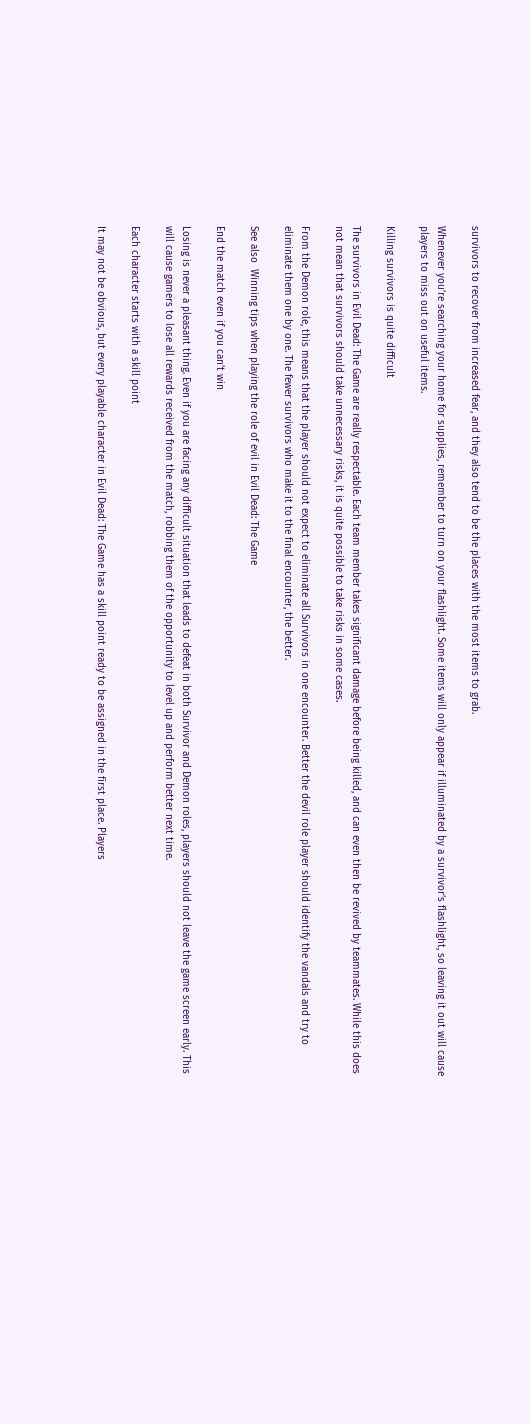survivors to recover from increased fear, and they also tend to be the places with the most items to grab.

Whenever you’re searching your home for supplies, remember to turn on your flashlight. Some items will only appear if illuminated by a survivor’s flashlight, so leaving it out will cause players to miss out on useful items.

Killing survivors is quite difficult

The survivors in Evil Dead: The Game are really respectable. Each team member takes significant damage before being killed, and can even then be revived by teammates. While this does not mean that survivors should take unnecessary risks, it is quite possible to take risks in some cases.

From the Demon role, this means that the player should not expect to eliminate all Survivors in one encounter. Better the devil role player should identify the vandals and try to eliminate them one by one. The fewer survivors who make it to the final encounter, the better.

See also  Winning tips when playing the role of evil in Evil Dead: The Game

End the match even if you can’t win

Losing is never a pleasant thing. Even if you are facing any difficult situation that leads to defeat in both Survivor and Demon roles, players should not leave the game screen early. This will cause gamers to lose all rewards received from the match, robbing them of the opportunity to level up and perform better next time.

Each character starts with a skill point

It may not be obvious, but every playable character in Evil Dead: The Game has a skill point ready to be assigned in the first place. Players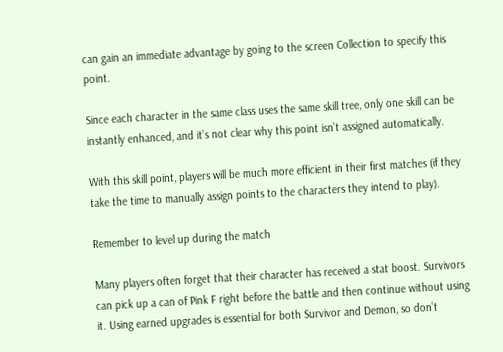can gain an immediate advantage by going to the screen Collection to specify this point.

Since each character in the same class uses the same skill tree, only one skill can be instantly enhanced, and it’s not clear why this point isn’t assigned automatically.

With this skill point, players will be much more efficient in their first matches (if they take the time to manually assign points to the characters they intend to play).

Remember to level up during the match

Many players often forget that their character has received a stat boost. Survivors can pick up a can of Pink F right before the battle and then continue without using it. Using earned upgrades is essential for both Survivor and Demon, so don’t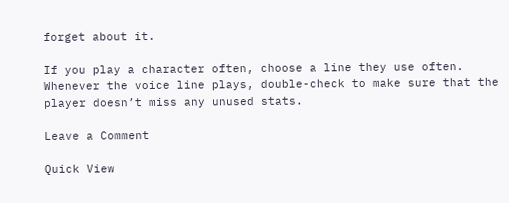forget about it.

If you play a character often, choose a line they use often. Whenever the voice line plays, double-check to make sure that the player doesn’t miss any unused stats.

Leave a Comment

Quick View